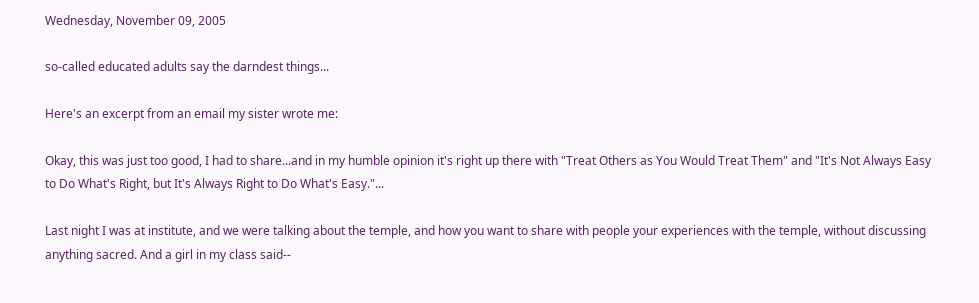Wednesday, November 09, 2005

so-called educated adults say the darndest things...

Here's an excerpt from an email my sister wrote me:

Okay, this was just too good, I had to share...and in my humble opinion it's right up there with "Treat Others as You Would Treat Them" and "It's Not Always Easy to Do What's Right, but It's Always Right to Do What's Easy."...

Last night I was at institute, and we were talking about the temple, and how you want to share with people your experiences with the temple, without discussing anything sacred. And a girl in my class said--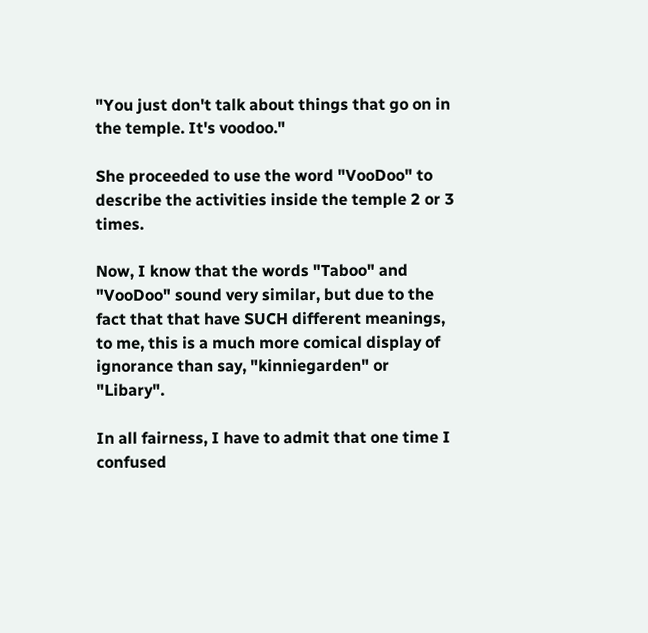"You just don't talk about things that go on in the temple. It's voodoo."

She proceeded to use the word "VooDoo" to describe the activities inside the temple 2 or 3 times.

Now, I know that the words "Taboo" and "VooDoo" sound very similar, but due to the fact that that have SUCH different meanings, to me, this is a much more comical display of ignorance than say, "kinniegarden" or "Libary".

In all fairness, I have to admit that one time I confused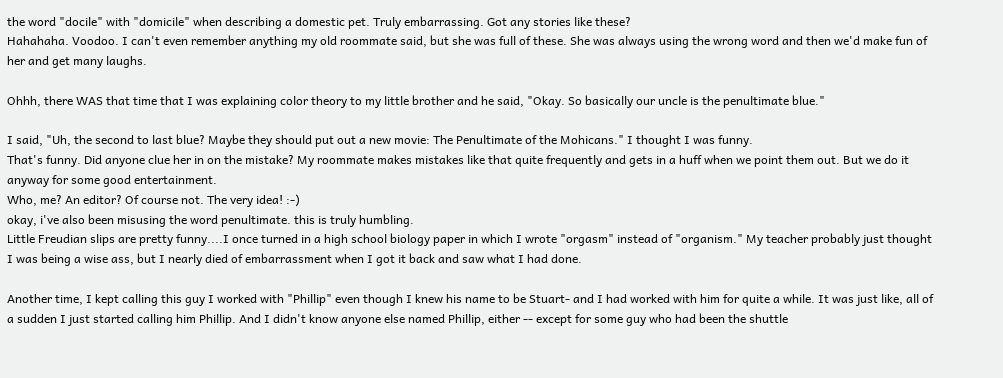the word "docile" with "domicile" when describing a domestic pet. Truly embarrassing. Got any stories like these?
Hahahaha. Voodoo. I can't even remember anything my old roommate said, but she was full of these. She was always using the wrong word and then we'd make fun of her and get many laughs.

Ohhh, there WAS that time that I was explaining color theory to my little brother and he said, "Okay. So basically our uncle is the penultimate blue."

I said, "Uh, the second to last blue? Maybe they should put out a new movie: The Penultimate of the Mohicans." I thought I was funny.
That's funny. Did anyone clue her in on the mistake? My roommate makes mistakes like that quite frequently and gets in a huff when we point them out. But we do it anyway for some good entertainment.
Who, me? An editor? Of course not. The very idea! :-)
okay, i've also been misusing the word penultimate. this is truly humbling.
Little Freudian slips are pretty funny....I once turned in a high school biology paper in which I wrote "orgasm" instead of "organism." My teacher probably just thought I was being a wise ass, but I nearly died of embarrassment when I got it back and saw what I had done.

Another time, I kept calling this guy I worked with "Phillip" even though I knew his name to be Stuart- and I had worked with him for quite a while. It was just like, all of a sudden I just started calling him Phillip. And I didn't know anyone else named Phillip, either -- except for some guy who had been the shuttle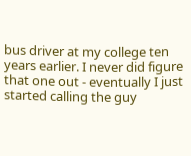bus driver at my college ten years earlier. I never did figure that one out - eventually I just started calling the guy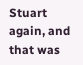Stuart again, and that was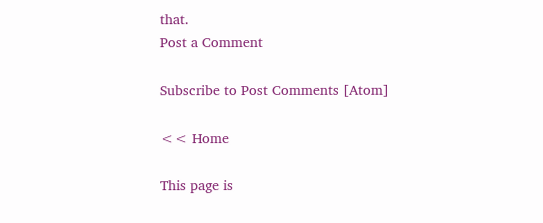that.
Post a Comment

Subscribe to Post Comments [Atom]

<< Home

This page is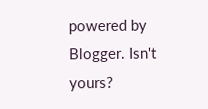powered by Blogger. Isn't yours?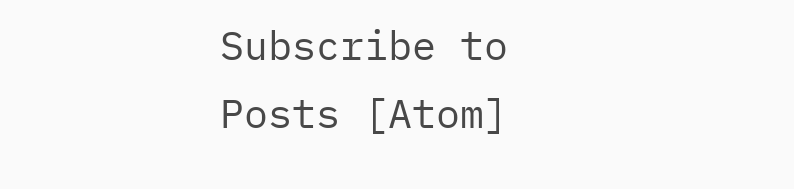Subscribe to Posts [Atom]